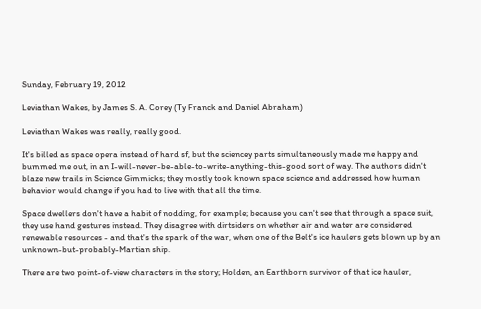Sunday, February 19, 2012

Leviathan Wakes, by James S. A. Corey (Ty Franck and Daniel Abraham)

Leviathan Wakes was really, really good.

It's billed as space opera instead of hard sf, but the sciencey parts simultaneously made me happy and bummed me out, in an I-will-never-be-able-to-write-anything-this-good sort of way. The authors didn't blaze new trails in Science Gimmicks; they mostly took known space science and addressed how human behavior would change if you had to live with that all the time.

Space dwellers don't have a habit of nodding, for example; because you can't see that through a space suit, they use hand gestures instead. They disagree with dirtsiders on whether air and water are considered renewable resources - and that's the spark of the war, when one of the Belt's ice haulers gets blown up by an unknown-but-probably-Martian ship.

There are two point-of-view characters in the story; Holden, an Earthborn survivor of that ice hauler,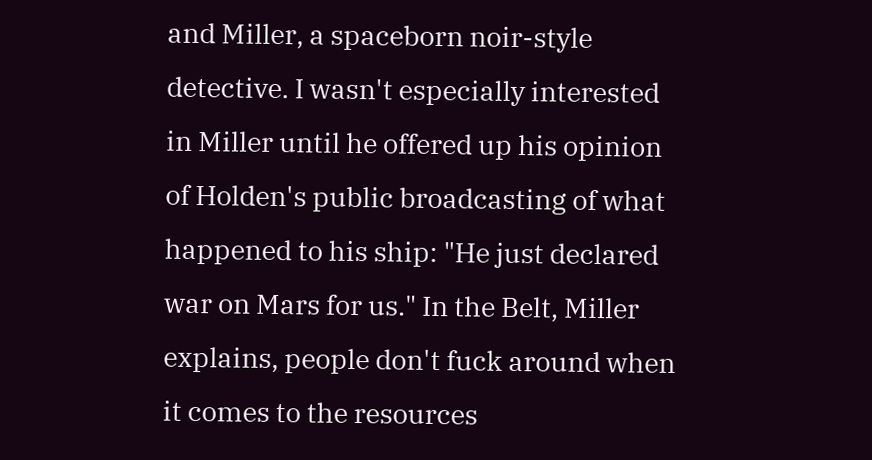and Miller, a spaceborn noir-style detective. I wasn't especially interested in Miller until he offered up his opinion of Holden's public broadcasting of what happened to his ship: "He just declared war on Mars for us." In the Belt, Miller explains, people don't fuck around when it comes to the resources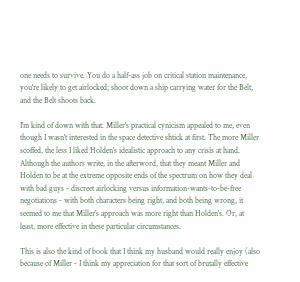one needs to survive. You do a half-ass job on critical station maintenance, you're likely to get airlocked; shoot down a ship carrying water for the Belt, and the Belt shoots back.

I'm kind of down with that. Miller's practical cynicism appealed to me, even though I wasn't interested in the space detective shtick at first. The more Miller scoffed, the less I liked Holden's idealistic approach to any crisis at hand. Although the authors write, in the afterword, that they meant Miller and Holden to be at the extreme opposite ends of the spectrum on how they deal with bad guys - discreet airlocking versus information-wants-to-be-free negotiations - with both characters being right, and both being wrong, it seemed to me that Miller's approach was more right than Holden's. Or, at least, more effective in these particular circumstances.

This is also the kind of book that I think my husband would really enjoy (also because of Miller - I think my appreciation for that sort of brutally effective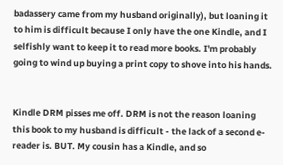badassery came from my husband originally), but loaning it to him is difficult because I only have the one Kindle, and I selfishly want to keep it to read more books. I'm probably going to wind up buying a print copy to shove into his hands.


Kindle DRM pisses me off. DRM is not the reason loaning this book to my husband is difficult - the lack of a second e-reader is. BUT. My cousin has a Kindle, and so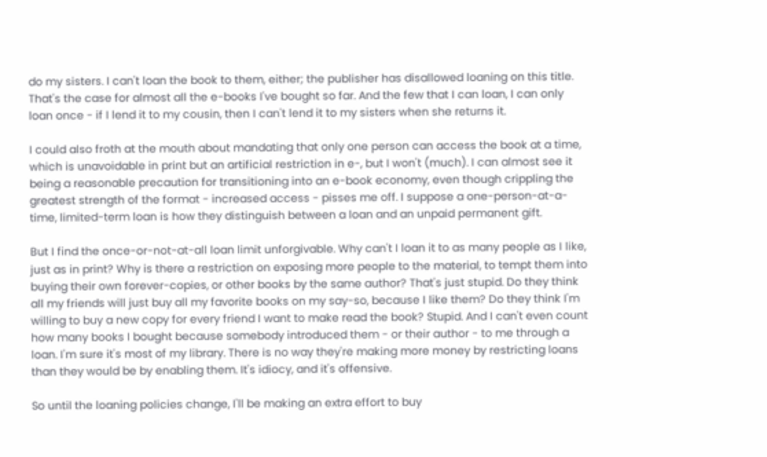do my sisters. I can't loan the book to them, either; the publisher has disallowed loaning on this title. That's the case for almost all the e-books I've bought so far. And the few that I can loan, I can only loan once - if I lend it to my cousin, then I can't lend it to my sisters when she returns it.

I could also froth at the mouth about mandating that only one person can access the book at a time, which is unavoidable in print but an artificial restriction in e-, but I won't (much). I can almost see it being a reasonable precaution for transitioning into an e-book economy, even though crippling the greatest strength of the format - increased access - pisses me off. I suppose a one-person-at-a-time, limited-term loan is how they distinguish between a loan and an unpaid permanent gift.

But I find the once-or-not-at-all loan limit unforgivable. Why can't I loan it to as many people as I like, just as in print? Why is there a restriction on exposing more people to the material, to tempt them into buying their own forever-copies, or other books by the same author? That's just stupid. Do they think all my friends will just buy all my favorite books on my say-so, because I like them? Do they think I'm willing to buy a new copy for every friend I want to make read the book? Stupid. And I can't even count how many books I bought because somebody introduced them - or their author - to me through a loan. I'm sure it's most of my library. There is no way they're making more money by restricting loans than they would be by enabling them. It's idiocy, and it's offensive.

So until the loaning policies change, I'll be making an extra effort to buy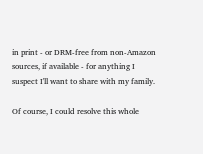in print - or DRM-free from non-Amazon sources, if available - for anything I suspect I'll want to share with my family.

Of course, I could resolve this whole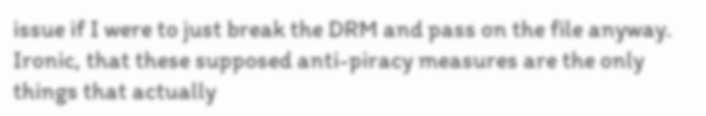issue if I were to just break the DRM and pass on the file anyway. Ironic, that these supposed anti-piracy measures are the only things that actually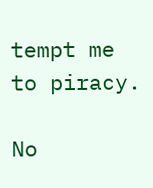tempt me to piracy.

No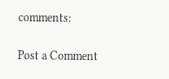comments:

Post a Comment